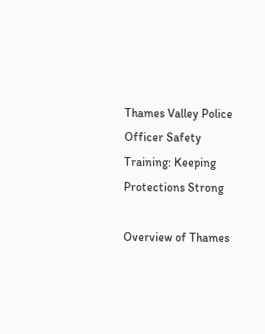Thames Valley Police Officer Safety Training: Keeping Protections Strong

Overview of Thames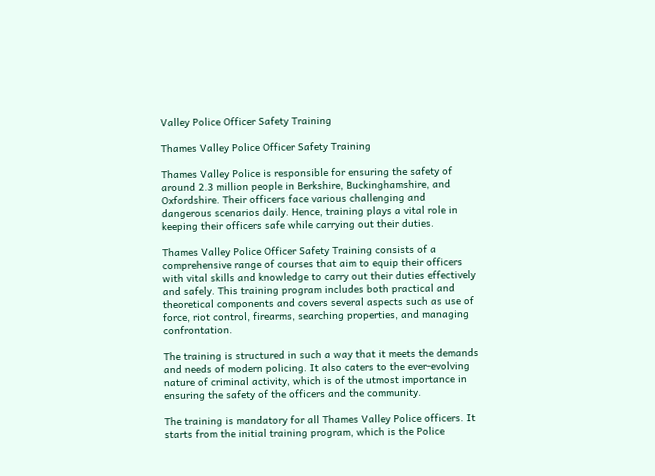Valley Police Officer Safety Training

Thames Valley Police Officer Safety Training

Thames Valley Police is responsible for ensuring the safety of around 2.3 million people in Berkshire, Buckinghamshire, and Oxfordshire. Their officers face various challenging and dangerous scenarios daily. Hence, training plays a vital role in keeping their officers safe while carrying out their duties.

Thames Valley Police Officer Safety Training consists of a comprehensive range of courses that aim to equip their officers with vital skills and knowledge to carry out their duties effectively and safely. This training program includes both practical and theoretical components and covers several aspects such as use of force, riot control, firearms, searching properties, and managing confrontation.

The training is structured in such a way that it meets the demands and needs of modern policing. It also caters to the ever-evolving nature of criminal activity, which is of the utmost importance in ensuring the safety of the officers and the community.

The training is mandatory for all Thames Valley Police officers. It starts from the initial training program, which is the Police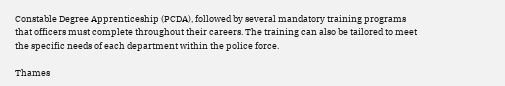Constable Degree Apprenticeship (PCDA), followed by several mandatory training programs that officers must complete throughout their careers. The training can also be tailored to meet the specific needs of each department within the police force.

Thames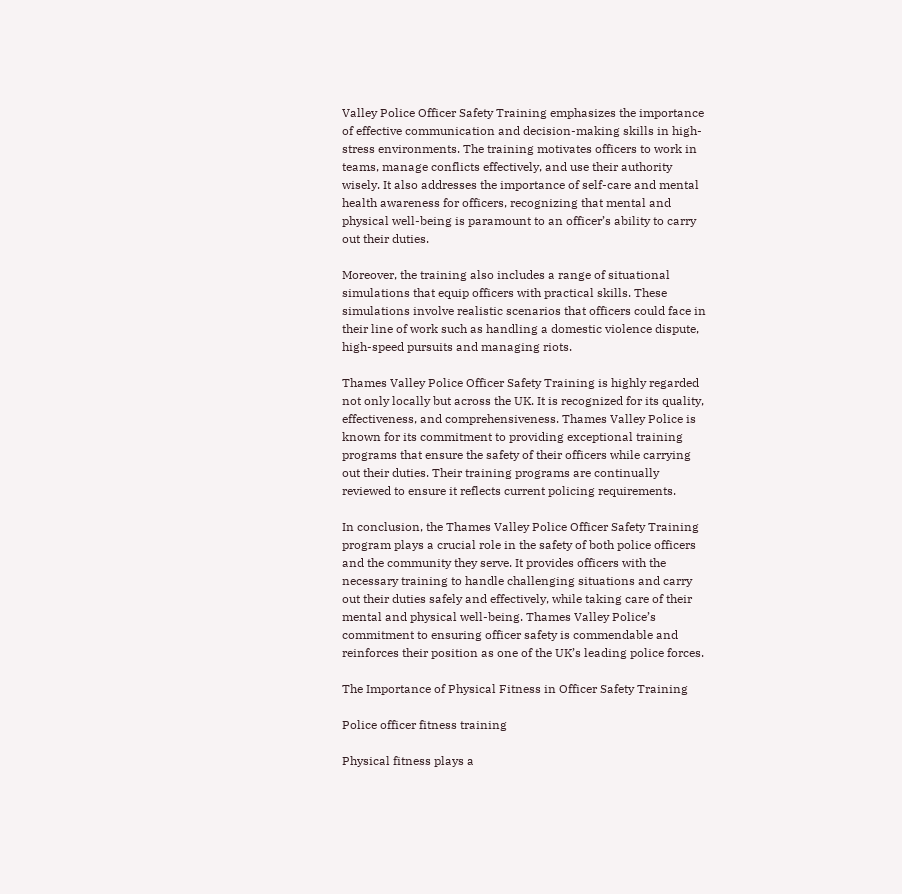Valley Police Officer Safety Training emphasizes the importance of effective communication and decision-making skills in high-stress environments. The training motivates officers to work in teams, manage conflicts effectively, and use their authority wisely. It also addresses the importance of self-care and mental health awareness for officers, recognizing that mental and physical well-being is paramount to an officer’s ability to carry out their duties.

Moreover, the training also includes a range of situational simulations that equip officers with practical skills. These simulations involve realistic scenarios that officers could face in their line of work such as handling a domestic violence dispute, high-speed pursuits and managing riots.

Thames Valley Police Officer Safety Training is highly regarded not only locally but across the UK. It is recognized for its quality, effectiveness, and comprehensiveness. Thames Valley Police is known for its commitment to providing exceptional training programs that ensure the safety of their officers while carrying out their duties. Their training programs are continually reviewed to ensure it reflects current policing requirements.

In conclusion, the Thames Valley Police Officer Safety Training program plays a crucial role in the safety of both police officers and the community they serve. It provides officers with the necessary training to handle challenging situations and carry out their duties safely and effectively, while taking care of their mental and physical well-being. Thames Valley Police’s commitment to ensuring officer safety is commendable and reinforces their position as one of the UK’s leading police forces.

The Importance of Physical Fitness in Officer Safety Training

Police officer fitness training

Physical fitness plays a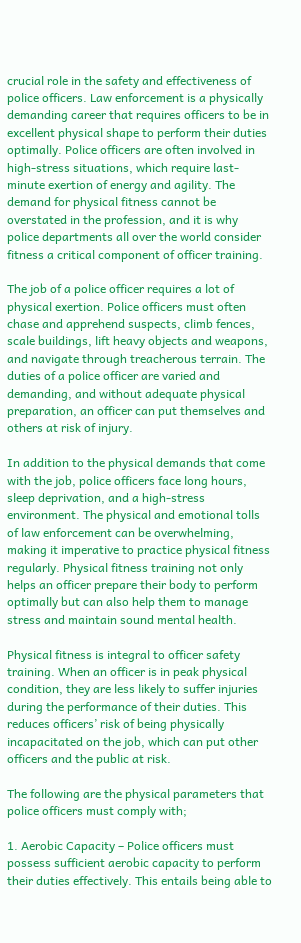crucial role in the safety and effectiveness of police officers. Law enforcement is a physically demanding career that requires officers to be in excellent physical shape to perform their duties optimally. Police officers are often involved in high-stress situations, which require last-minute exertion of energy and agility. The demand for physical fitness cannot be overstated in the profession, and it is why police departments all over the world consider fitness a critical component of officer training.

The job of a police officer requires a lot of physical exertion. Police officers must often chase and apprehend suspects, climb fences, scale buildings, lift heavy objects and weapons, and navigate through treacherous terrain. The duties of a police officer are varied and demanding, and without adequate physical preparation, an officer can put themselves and others at risk of injury.

In addition to the physical demands that come with the job, police officers face long hours, sleep deprivation, and a high-stress environment. The physical and emotional tolls of law enforcement can be overwhelming, making it imperative to practice physical fitness regularly. Physical fitness training not only helps an officer prepare their body to perform optimally but can also help them to manage stress and maintain sound mental health.

Physical fitness is integral to officer safety training. When an officer is in peak physical condition, they are less likely to suffer injuries during the performance of their duties. This reduces officers’ risk of being physically incapacitated on the job, which can put other officers and the public at risk.

The following are the physical parameters that police officers must comply with;

1. Aerobic Capacity – Police officers must possess sufficient aerobic capacity to perform their duties effectively. This entails being able to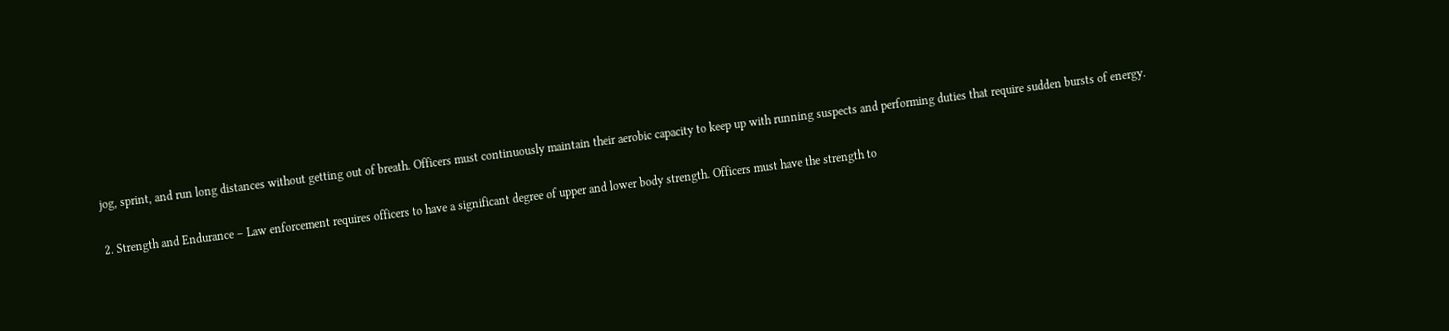jog, sprint, and run long distances without getting out of breath. Officers must continuously maintain their aerobic capacity to keep up with running suspects and performing duties that require sudden bursts of energy.

2. Strength and Endurance – Law enforcement requires officers to have a significant degree of upper and lower body strength. Officers must have the strength to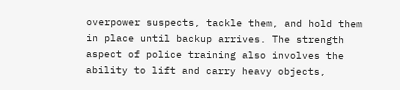overpower suspects, tackle them, and hold them in place until backup arrives. The strength aspect of police training also involves the ability to lift and carry heavy objects,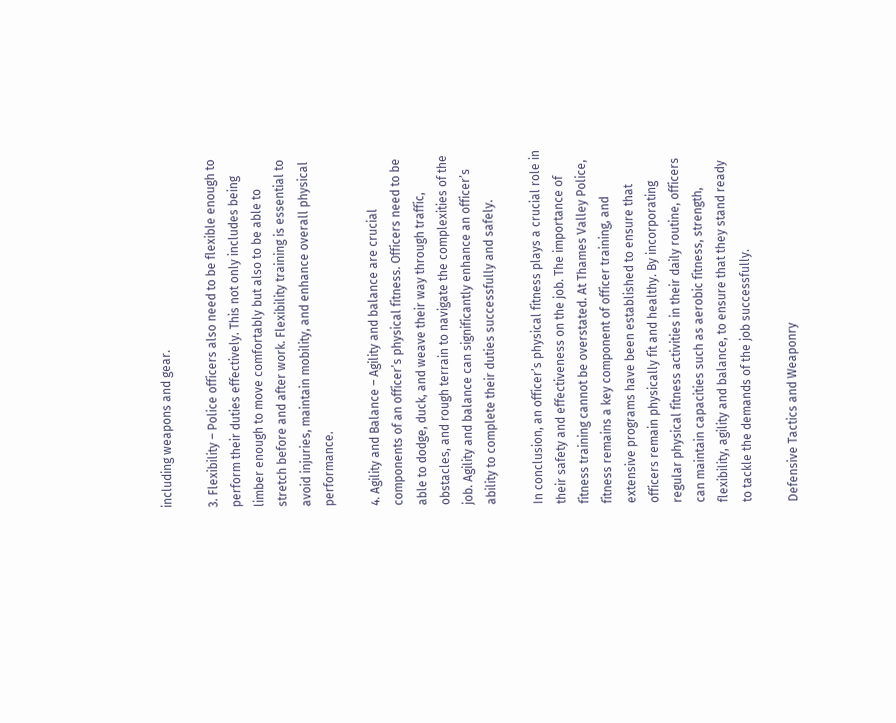including weapons and gear.

3. Flexibility – Police officers also need to be flexible enough to perform their duties effectively. This not only includes being limber enough to move comfortably but also to be able to stretch before and after work. Flexibility training is essential to avoid injuries, maintain mobility, and enhance overall physical performance.

4. Agility and Balance – Agility and balance are crucial components of an officer’s physical fitness. Officers need to be able to dodge, duck, and weave their way through traffic, obstacles, and rough terrain to navigate the complexities of the job. Agility and balance can significantly enhance an officer’s ability to complete their duties successfully and safely.

In conclusion, an officer’s physical fitness plays a crucial role in their safety and effectiveness on the job. The importance of fitness training cannot be overstated. At Thames Valley Police, fitness remains a key component of officer training, and extensive programs have been established to ensure that officers remain physically fit and healthy. By incorporating regular physical fitness activities in their daily routine, officers can maintain capacities such as aerobic fitness, strength, flexibility, agility and balance, to ensure that they stand ready to tackle the demands of the job successfully.

Defensive Tactics and Weaponry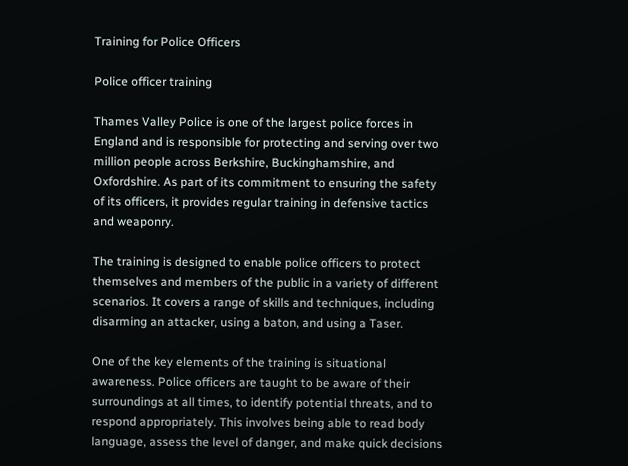Training for Police Officers

Police officer training

Thames Valley Police is one of the largest police forces in England and is responsible for protecting and serving over two million people across Berkshire, Buckinghamshire, and Oxfordshire. As part of its commitment to ensuring the safety of its officers, it provides regular training in defensive tactics and weaponry.

The training is designed to enable police officers to protect themselves and members of the public in a variety of different scenarios. It covers a range of skills and techniques, including disarming an attacker, using a baton, and using a Taser.

One of the key elements of the training is situational awareness. Police officers are taught to be aware of their surroundings at all times, to identify potential threats, and to respond appropriately. This involves being able to read body language, assess the level of danger, and make quick decisions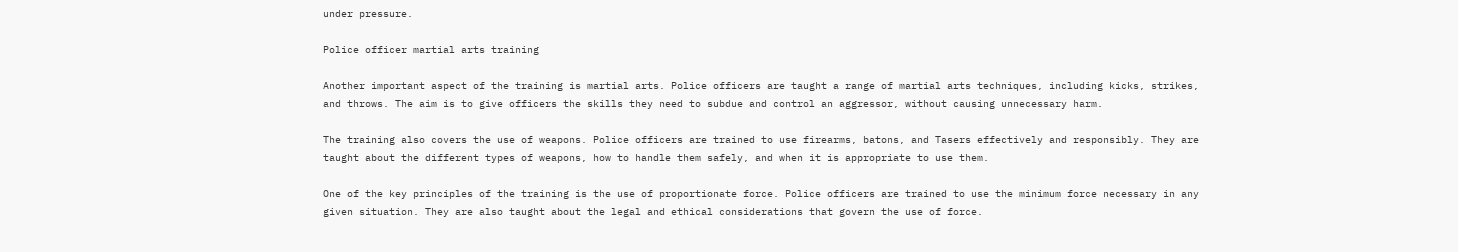under pressure.

Police officer martial arts training

Another important aspect of the training is martial arts. Police officers are taught a range of martial arts techniques, including kicks, strikes, and throws. The aim is to give officers the skills they need to subdue and control an aggressor, without causing unnecessary harm.

The training also covers the use of weapons. Police officers are trained to use firearms, batons, and Tasers effectively and responsibly. They are taught about the different types of weapons, how to handle them safely, and when it is appropriate to use them.

One of the key principles of the training is the use of proportionate force. Police officers are trained to use the minimum force necessary in any given situation. They are also taught about the legal and ethical considerations that govern the use of force.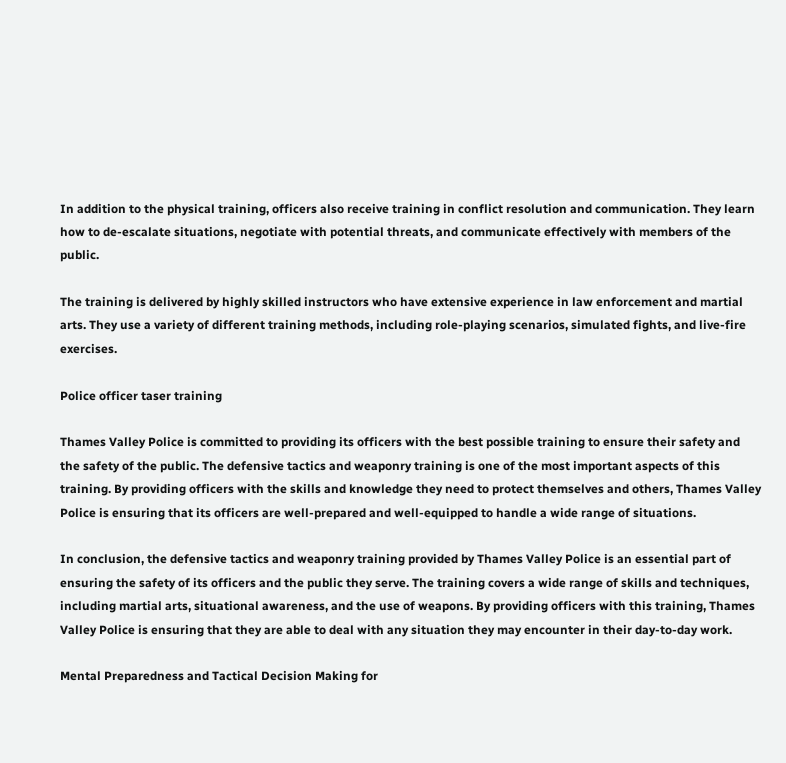In addition to the physical training, officers also receive training in conflict resolution and communication. They learn how to de-escalate situations, negotiate with potential threats, and communicate effectively with members of the public.

The training is delivered by highly skilled instructors who have extensive experience in law enforcement and martial arts. They use a variety of different training methods, including role-playing scenarios, simulated fights, and live-fire exercises.

Police officer taser training

Thames Valley Police is committed to providing its officers with the best possible training to ensure their safety and the safety of the public. The defensive tactics and weaponry training is one of the most important aspects of this training. By providing officers with the skills and knowledge they need to protect themselves and others, Thames Valley Police is ensuring that its officers are well-prepared and well-equipped to handle a wide range of situations.

In conclusion, the defensive tactics and weaponry training provided by Thames Valley Police is an essential part of ensuring the safety of its officers and the public they serve. The training covers a wide range of skills and techniques, including martial arts, situational awareness, and the use of weapons. By providing officers with this training, Thames Valley Police is ensuring that they are able to deal with any situation they may encounter in their day-to-day work.

Mental Preparedness and Tactical Decision Making for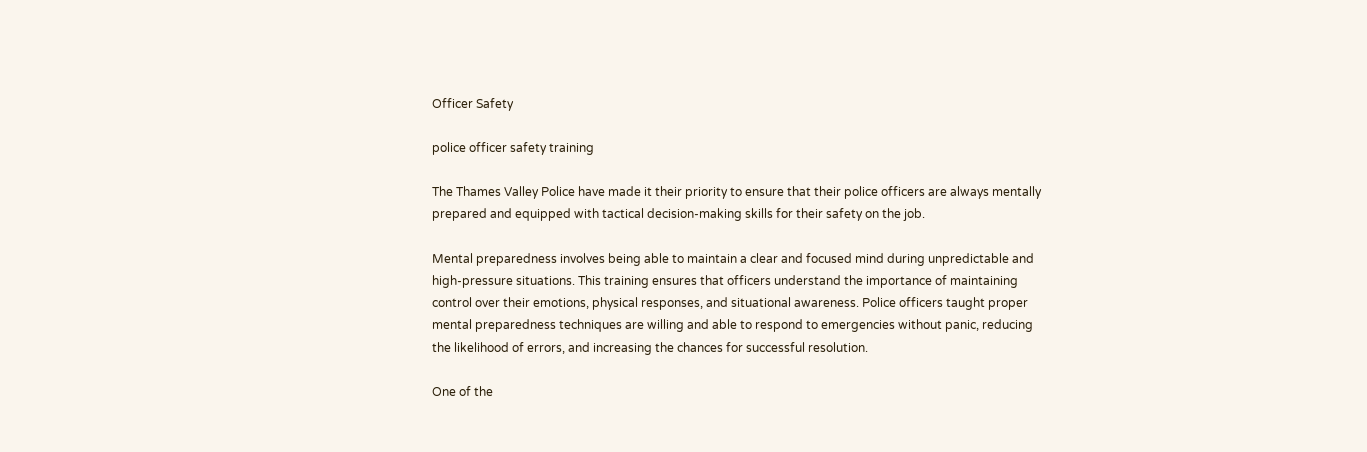Officer Safety

police officer safety training

The Thames Valley Police have made it their priority to ensure that their police officers are always mentally prepared and equipped with tactical decision-making skills for their safety on the job.

Mental preparedness involves being able to maintain a clear and focused mind during unpredictable and high-pressure situations. This training ensures that officers understand the importance of maintaining control over their emotions, physical responses, and situational awareness. Police officers taught proper mental preparedness techniques are willing and able to respond to emergencies without panic, reducing the likelihood of errors, and increasing the chances for successful resolution.

One of the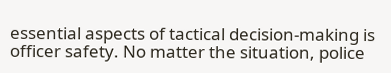essential aspects of tactical decision-making is officer safety. No matter the situation, police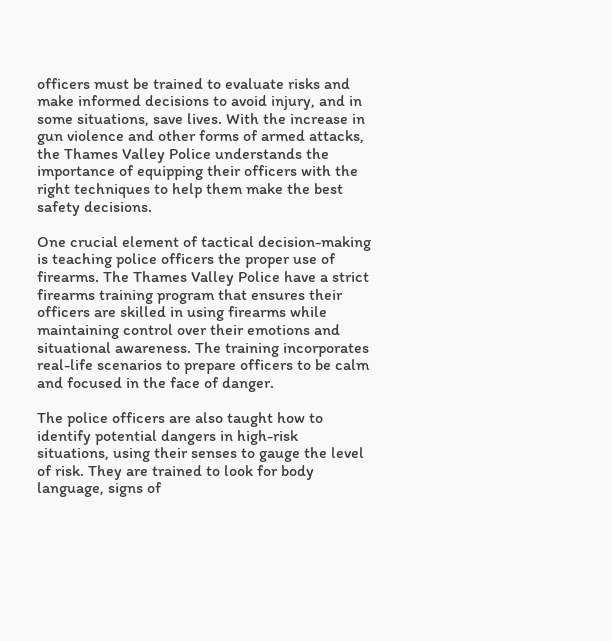officers must be trained to evaluate risks and make informed decisions to avoid injury, and in some situations, save lives. With the increase in gun violence and other forms of armed attacks, the Thames Valley Police understands the importance of equipping their officers with the right techniques to help them make the best safety decisions.

One crucial element of tactical decision-making is teaching police officers the proper use of firearms. The Thames Valley Police have a strict firearms training program that ensures their officers are skilled in using firearms while maintaining control over their emotions and situational awareness. The training incorporates real-life scenarios to prepare officers to be calm and focused in the face of danger.

The police officers are also taught how to identify potential dangers in high-risk situations, using their senses to gauge the level of risk. They are trained to look for body language, signs of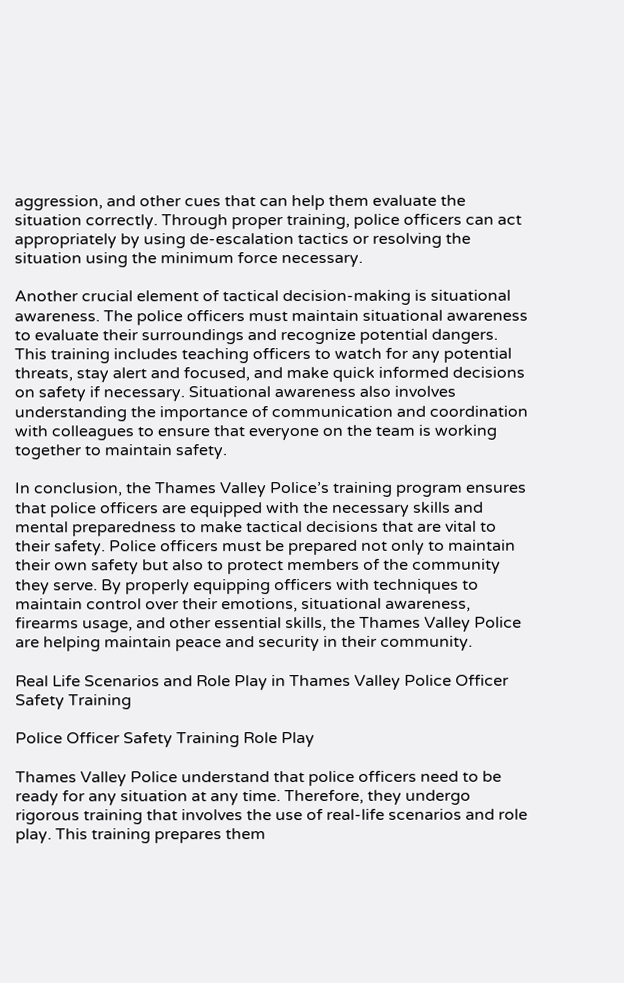aggression, and other cues that can help them evaluate the situation correctly. Through proper training, police officers can act appropriately by using de-escalation tactics or resolving the situation using the minimum force necessary.

Another crucial element of tactical decision-making is situational awareness. The police officers must maintain situational awareness to evaluate their surroundings and recognize potential dangers. This training includes teaching officers to watch for any potential threats, stay alert and focused, and make quick informed decisions on safety if necessary. Situational awareness also involves understanding the importance of communication and coordination with colleagues to ensure that everyone on the team is working together to maintain safety.

In conclusion, the Thames Valley Police’s training program ensures that police officers are equipped with the necessary skills and mental preparedness to make tactical decisions that are vital to their safety. Police officers must be prepared not only to maintain their own safety but also to protect members of the community they serve. By properly equipping officers with techniques to maintain control over their emotions, situational awareness, firearms usage, and other essential skills, the Thames Valley Police are helping maintain peace and security in their community.

Real Life Scenarios and Role Play in Thames Valley Police Officer Safety Training

Police Officer Safety Training Role Play

Thames Valley Police understand that police officers need to be ready for any situation at any time. Therefore, they undergo rigorous training that involves the use of real-life scenarios and role play. This training prepares them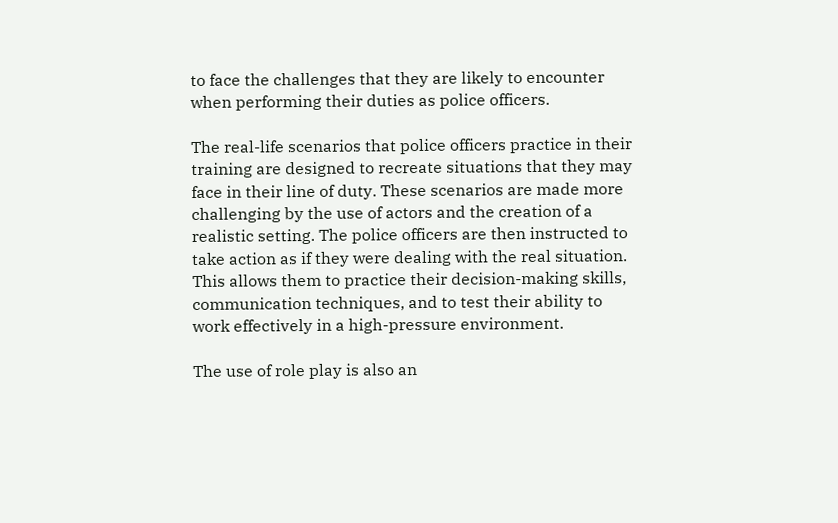to face the challenges that they are likely to encounter when performing their duties as police officers.

The real-life scenarios that police officers practice in their training are designed to recreate situations that they may face in their line of duty. These scenarios are made more challenging by the use of actors and the creation of a realistic setting. The police officers are then instructed to take action as if they were dealing with the real situation. This allows them to practice their decision-making skills, communication techniques, and to test their ability to work effectively in a high-pressure environment.

The use of role play is also an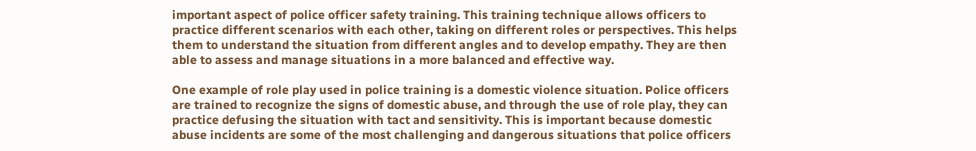important aspect of police officer safety training. This training technique allows officers to practice different scenarios with each other, taking on different roles or perspectives. This helps them to understand the situation from different angles and to develop empathy. They are then able to assess and manage situations in a more balanced and effective way.

One example of role play used in police training is a domestic violence situation. Police officers are trained to recognize the signs of domestic abuse, and through the use of role play, they can practice defusing the situation with tact and sensitivity. This is important because domestic abuse incidents are some of the most challenging and dangerous situations that police officers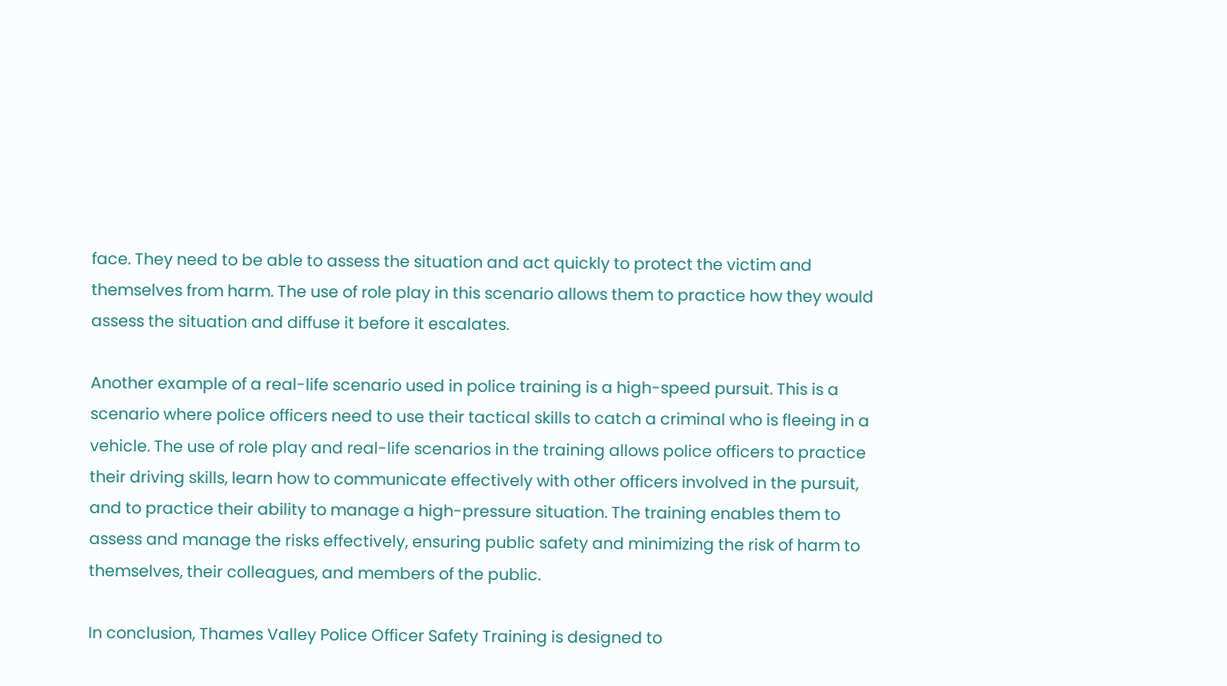face. They need to be able to assess the situation and act quickly to protect the victim and themselves from harm. The use of role play in this scenario allows them to practice how they would assess the situation and diffuse it before it escalates.

Another example of a real-life scenario used in police training is a high-speed pursuit. This is a scenario where police officers need to use their tactical skills to catch a criminal who is fleeing in a vehicle. The use of role play and real-life scenarios in the training allows police officers to practice their driving skills, learn how to communicate effectively with other officers involved in the pursuit, and to practice their ability to manage a high-pressure situation. The training enables them to assess and manage the risks effectively, ensuring public safety and minimizing the risk of harm to themselves, their colleagues, and members of the public.

In conclusion, Thames Valley Police Officer Safety Training is designed to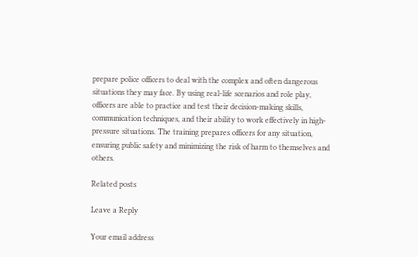prepare police officers to deal with the complex and often dangerous situations they may face. By using real-life scenarios and role play, officers are able to practice and test their decision-making skills, communication techniques, and their ability to work effectively in high-pressure situations. The training prepares officers for any situation, ensuring public safety and minimizing the risk of harm to themselves and others.

Related posts

Leave a Reply

Your email address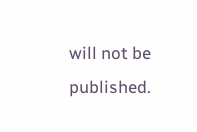will not be published.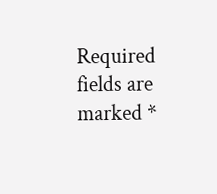Required fields are marked *